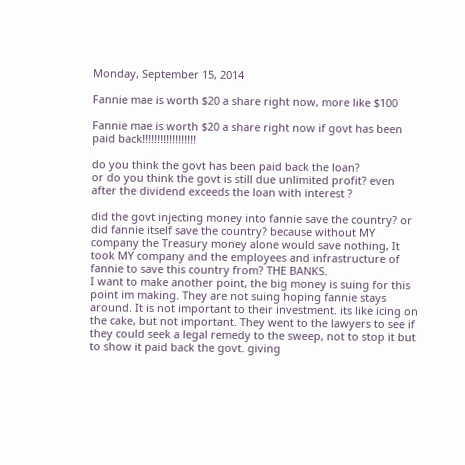Monday, September 15, 2014

Fannie mae is worth $20 a share right now, more like $100

Fannie mae is worth $20 a share right now if govt has been paid back!!!!!!!!!!!!!!!!!!

do you think the govt has been paid back the loan?
or do you think the govt is still due unlimited profit? even after the dividend exceeds the loan with interest ?

did the govt injecting money into fannie save the country? or did fannie itself save the country? because without MY company the Treasury money alone would save nothing, It took MY company and the employees and infrastructure of fannie to save this country from? THE BANKS.
I want to make another point, the big money is suing for this point im making. They are not suing hoping fannie stays around. It is not important to their investment. its like icing on the cake, but not important. They went to the lawyers to see if they could seek a legal remedy to the sweep, not to stop it but to show it paid back the govt. giving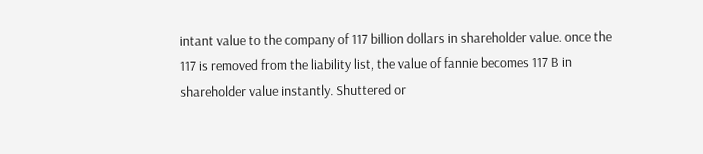intant value to the company of 117 billion dollars in shareholder value. once the 117 is removed from the liability list, the value of fannie becomes 117 B in shareholder value instantly. Shuttered or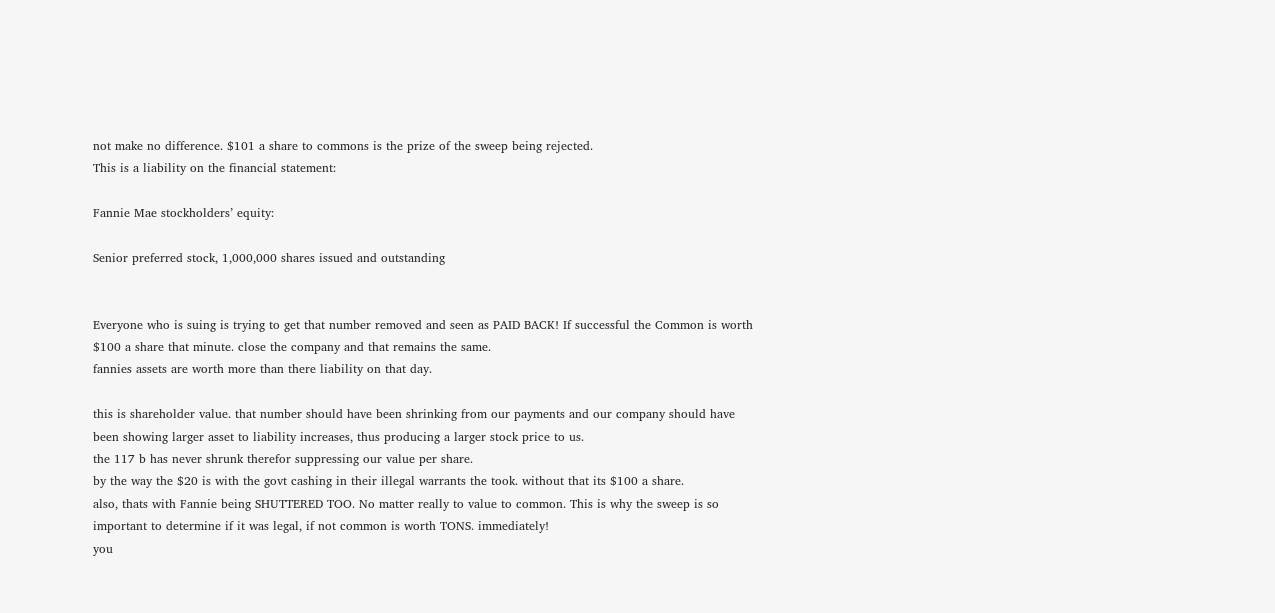not make no difference. $101 a share to commons is the prize of the sweep being rejected.
This is a liability on the financial statement:

Fannie Mae stockholders’ equity:

Senior preferred stock, 1,000,000 shares issued and outstanding


Everyone who is suing is trying to get that number removed and seen as PAID BACK! If successful the Common is worth $100 a share that minute. close the company and that remains the same.
fannies assets are worth more than there liability on that day.

this is shareholder value. that number should have been shrinking from our payments and our company should have been showing larger asset to liability increases, thus producing a larger stock price to us.
the 117 b has never shrunk therefor suppressing our value per share.
by the way the $20 is with the govt cashing in their illegal warrants the took. without that its $100 a share.
also, thats with Fannie being SHUTTERED TOO. No matter really to value to common. This is why the sweep is so important to determine if it was legal, if not common is worth TONS. immediately!
you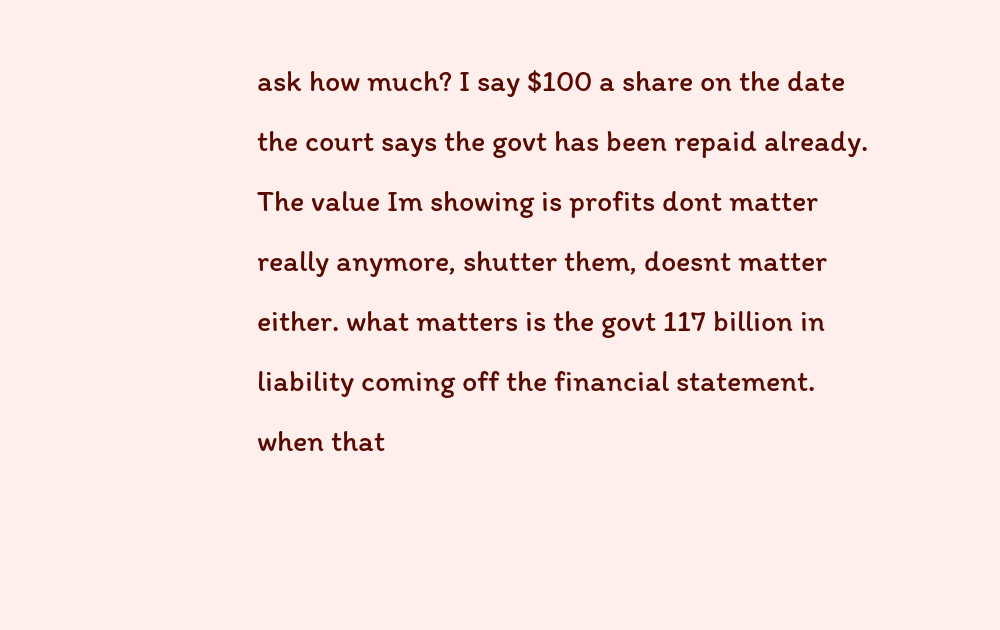ask how much? I say $100 a share on the date the court says the govt has been repaid already.
The value Im showing is profits dont matter really anymore, shutter them, doesnt matter either. what matters is the govt 117 billion in liability coming off the financial statement.
when that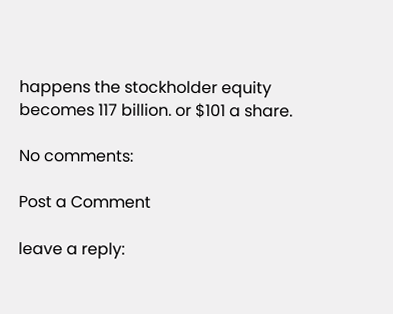happens the stockholder equity becomes 117 billion. or $101 a share.

No comments:

Post a Comment

leave a reply: